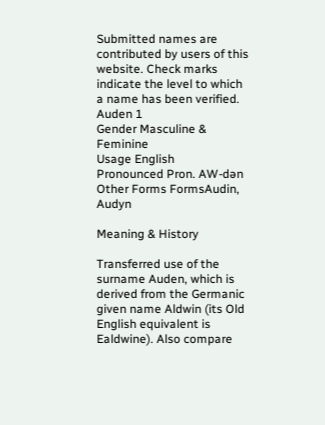Submitted names are contributed by users of this website. Check marks indicate the level to which a name has been verified.
Auden 1
Gender Masculine & Feminine
Usage English
Pronounced Pron. AW-dən
Other Forms FormsAudin, Audyn

Meaning & History

Transferred use of the surname Auden, which is derived from the Germanic given name Aldwin (its Old English equivalent is Ealdwine). Also compare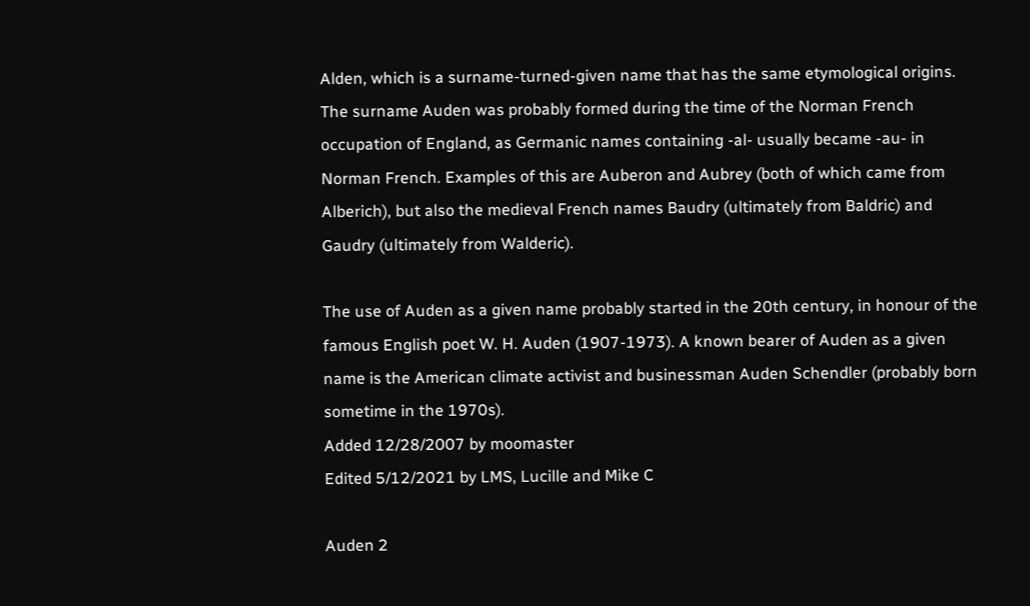Alden, which is a surname-turned-given name that has the same etymological origins. The surname Auden was probably formed during the time of the Norman French occupation of England, as Germanic names containing -al- usually became -au- in Norman French. Examples of this are Auberon and Aubrey (both of which came from Alberich), but also the medieval French names Baudry (ultimately from Baldric) and Gaudry (ultimately from Walderic).

The use of Auden as a given name probably started in the 20th century, in honour of the famous English poet W. H. Auden (1907-1973). A known bearer of Auden as a given name is the American climate activist and businessman Auden Schendler (probably born sometime in the 1970s).
Added 12/28/2007 by moomaster
Edited 5/12/2021 by LMS, Lucille and Mike C

Auden 2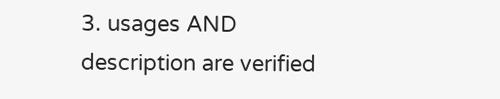3. usages AND description are verified